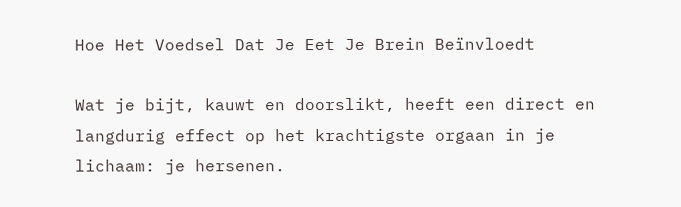Hoe Het Voedsel Dat Je Eet Je Brein Beïnvloedt

Wat je bijt, kauwt en doorslikt, heeft een direct en langdurig effect op het krachtigste orgaan in je lichaam: je hersenen.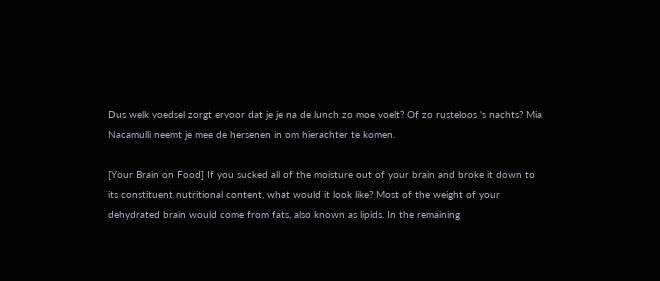Dus welk voedsel zorgt ervoor dat je je na de lunch zo moe voelt? Of zo rusteloos 's nachts? Mia Nacamulli neemt je mee de hersenen in om hierachter te komen.

[Your Brain on Food] If you sucked all of the moisture out of your brain and broke it down to its constituent nutritional content, what would it look like? Most of the weight of your dehydrated brain would come from fats, also known as lipids. In the remaining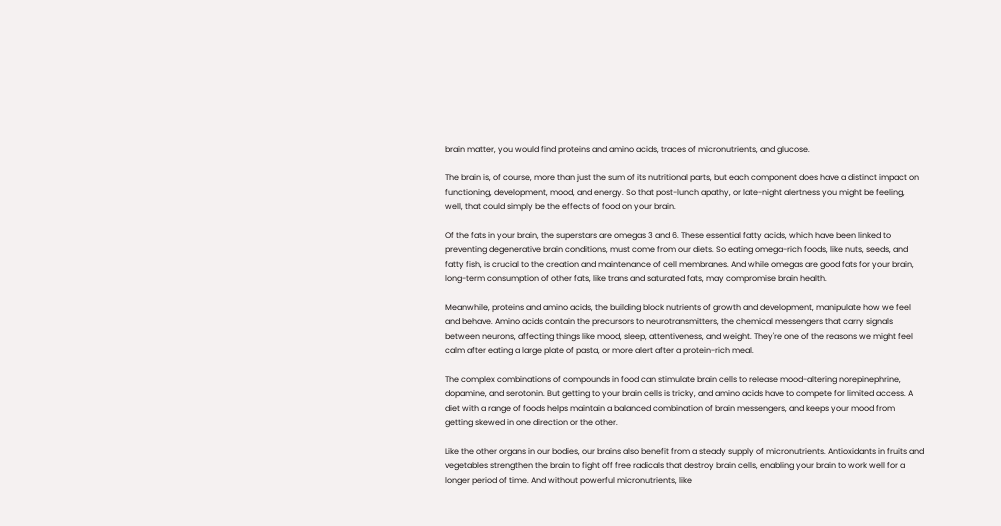brain matter, you would find proteins and amino acids, traces of micronutrients, and glucose.

The brain is, of course, more than just the sum of its nutritional parts, but each component does have a distinct impact on functioning, development, mood, and energy. So that post-lunch apathy, or late-night alertness you might be feeling, well, that could simply be the effects of food on your brain.

Of the fats in your brain, the superstars are omegas 3 and 6. These essential fatty acids, which have been linked to preventing degenerative brain conditions, must come from our diets. So eating omega-rich foods, like nuts, seeds, and fatty fish, is crucial to the creation and maintenance of cell membranes. And while omegas are good fats for your brain, long-term consumption of other fats, like trans and saturated fats, may compromise brain health.

Meanwhile, proteins and amino acids, the building block nutrients of growth and development, manipulate how we feel and behave. Amino acids contain the precursors to neurotransmitters, the chemical messengers that carry signals between neurons, affecting things like mood, sleep, attentiveness, and weight. They're one of the reasons we might feel calm after eating a large plate of pasta, or more alert after a protein-rich meal.

The complex combinations of compounds in food can stimulate brain cells to release mood-altering norepinephrine, dopamine, and serotonin. But getting to your brain cells is tricky, and amino acids have to compete for limited access. A diet with a range of foods helps maintain a balanced combination of brain messengers, and keeps your mood from getting skewed in one direction or the other.

Like the other organs in our bodies, our brains also benefit from a steady supply of micronutrients. Antioxidants in fruits and vegetables strengthen the brain to fight off free radicals that destroy brain cells, enabling your brain to work well for a longer period of time. And without powerful micronutrients, like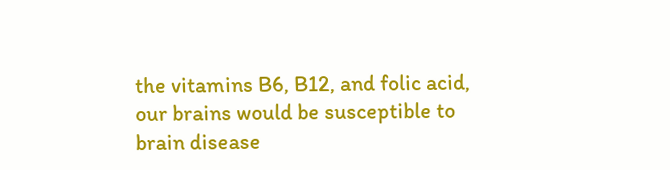the vitamins B6, B12, and folic acid, our brains would be susceptible to brain disease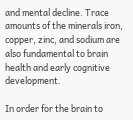and mental decline. Trace amounts of the minerals iron, copper, zinc, and sodium are also fundamental to brain health and early cognitive development.

In order for the brain to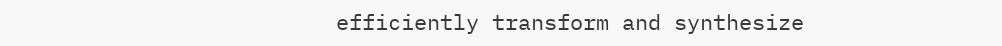efficiently transform and synthesize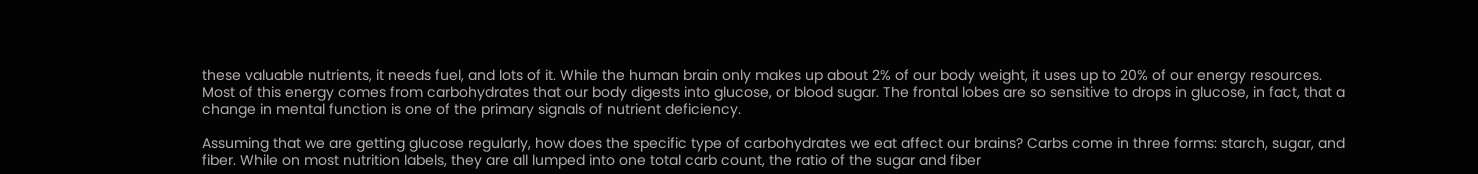these valuable nutrients, it needs fuel, and lots of it. While the human brain only makes up about 2% of our body weight, it uses up to 20% of our energy resources. Most of this energy comes from carbohydrates that our body digests into glucose, or blood sugar. The frontal lobes are so sensitive to drops in glucose, in fact, that a change in mental function is one of the primary signals of nutrient deficiency.

Assuming that we are getting glucose regularly, how does the specific type of carbohydrates we eat affect our brains? Carbs come in three forms: starch, sugar, and fiber. While on most nutrition labels, they are all lumped into one total carb count, the ratio of the sugar and fiber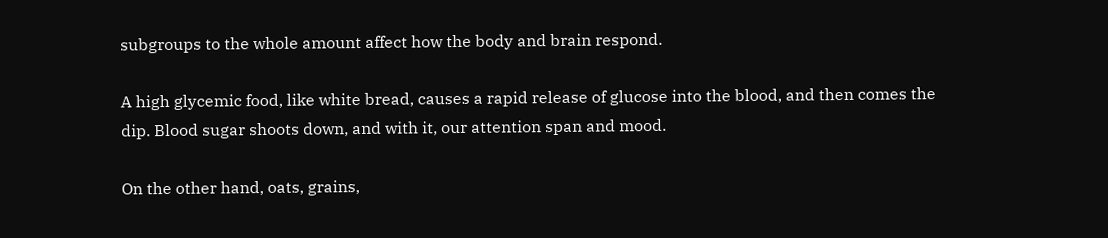subgroups to the whole amount affect how the body and brain respond.

A high glycemic food, like white bread, causes a rapid release of glucose into the blood, and then comes the dip. Blood sugar shoots down, and with it, our attention span and mood.

On the other hand, oats, grains,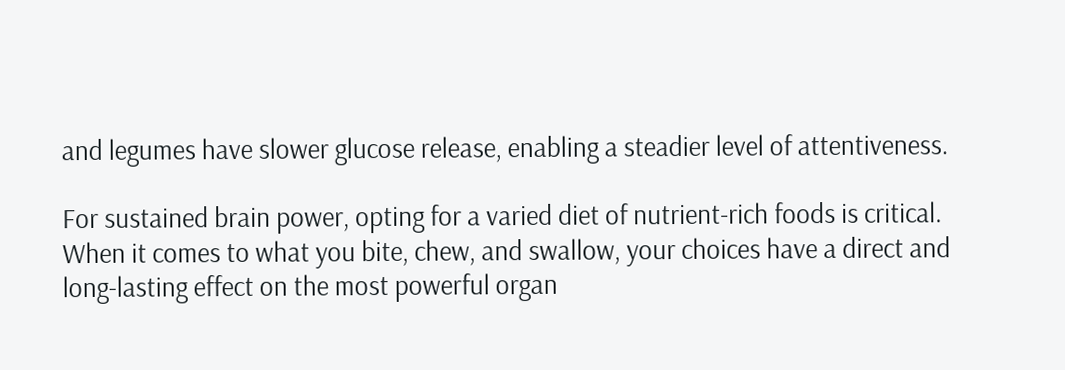and legumes have slower glucose release, enabling a steadier level of attentiveness.

For sustained brain power, opting for a varied diet of nutrient-rich foods is critical. When it comes to what you bite, chew, and swallow, your choices have a direct and long-lasting effect on the most powerful organ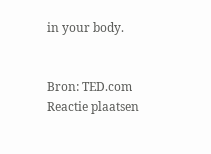in your body.


Bron: TED.com
Reactie plaatsen